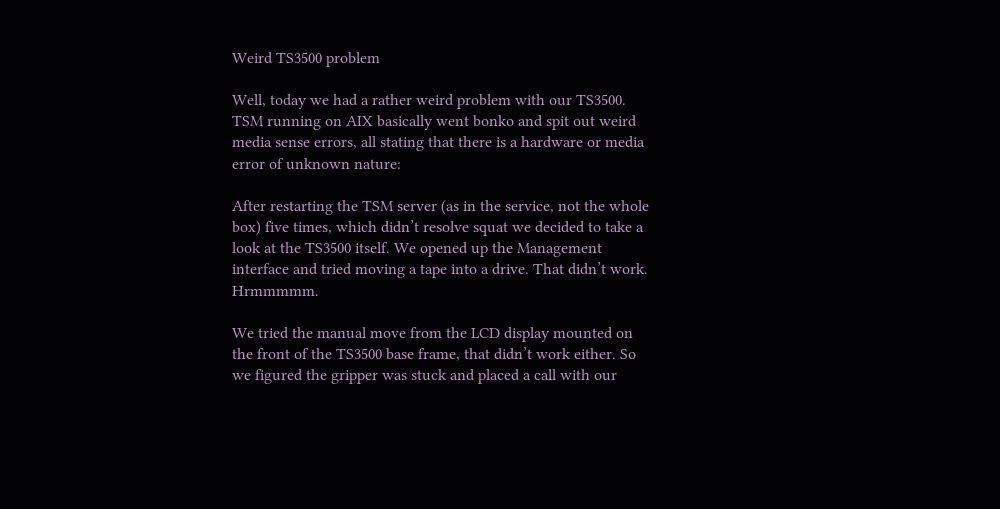Weird TS3500 problem

Well, today we had a rather weird problem with our TS3500. TSM running on AIX basically went bonko and spit out weird media sense errors, all stating that there is a hardware or media error of unknown nature:

After restarting the TSM server (as in the service, not the whole box) five times, which didn’t resolve squat we decided to take a look at the TS3500 itself. We opened up the Management interface and tried moving a tape into a drive. That didn’t work. Hrmmmmm.

We tried the manual move from the LCD display mounted on the front of the TS3500 base frame, that didn’t work either. So we figured the gripper was stuck and placed a call with our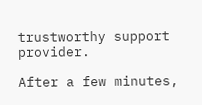trustworthy support provider.

After a few minutes,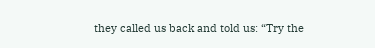they called us back and told us: “Try the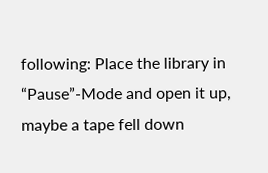following: Place the library in “Pause”-Mode and open it up, maybe a tape fell down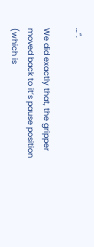…“.

We did exactly that, the gripper moved back to it’s pause position (which is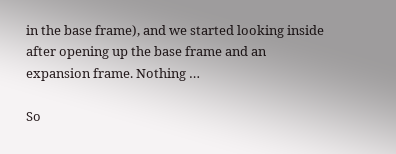in the base frame), and we started looking inside after opening up the base frame and an expansion frame. Nothing …

So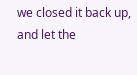we closed it back up, and let the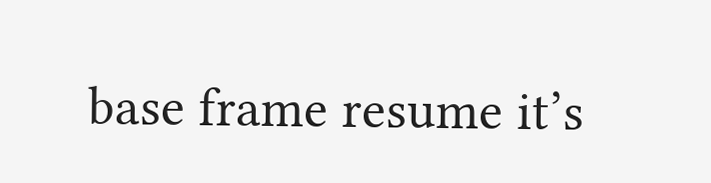base frame resume it’s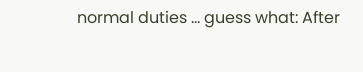normal duties … guess what: After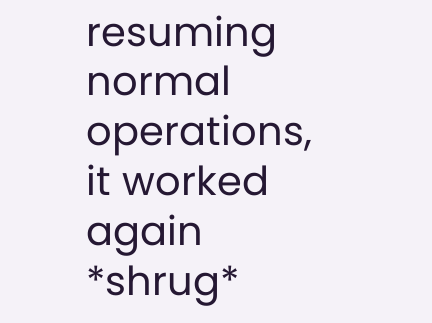resuming normal operations, it worked again *shrug*